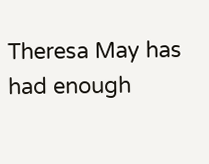Theresa May has had enough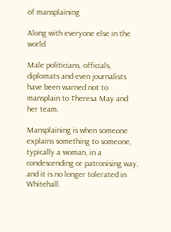of mansplaining

Along with everyone else in the world

Male politicians, officials, diplomats and even journalists have been warned not to mansplain to Theresa May and her team.

Mansplaining is when someone explains something to someone, typically a woman, in a condescending or patronising way, and it is no longer tolerated in Whitehall.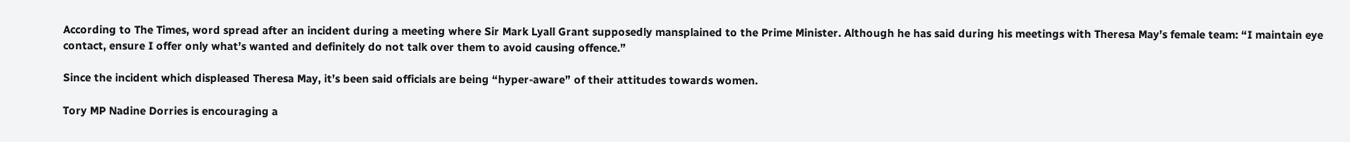According to The Times, word spread after an incident during a meeting where Sir Mark Lyall Grant supposedly mansplained to the Prime Minister. Although he has said during his meetings with Theresa May’s female team: “I maintain eye contact, ensure I offer only what’s wanted and definitely do not talk over them to avoid causing offence.”

Since the incident which displeased Theresa May, it’s been said officials are being “hyper-aware” of their attitudes towards women.

Tory MP Nadine Dorries is encouraging a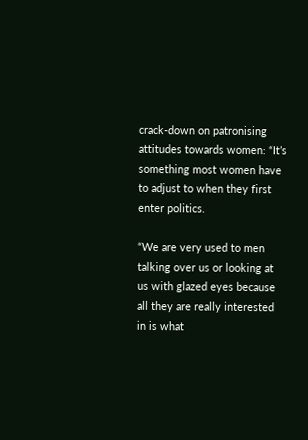crack-down on patronising attitudes towards women: “It’s something most women have to adjust to when they first enter politics.

“We are very used to men talking over us or looking at us with glazed eyes because all they are really interested in is what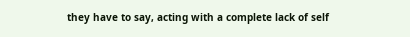they have to say, acting with a complete lack of self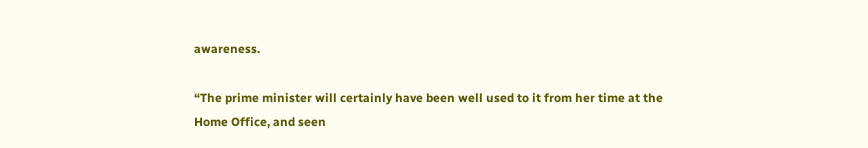awareness.

“The prime minister will certainly have been well used to it from her time at the Home Office, and seen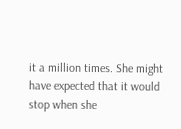it a million times. She might have expected that it would stop when she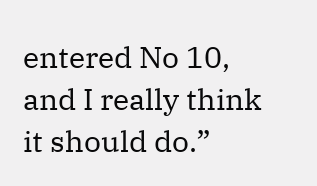entered No 10, and I really think it should do.”